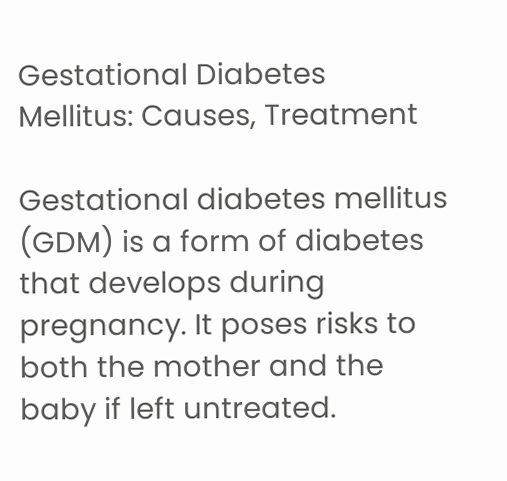Gestational Diabetes Mellitus: Causes, Treatment

Gestational diabetes mellitus (GDM) is a form of diabetes that develops during pregnancy. It poses risks to both the mother and the baby if left untreated.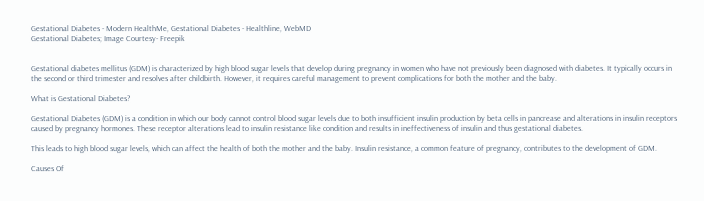Gestational Diabetes - Modern HealthMe, Gestational Diabetes - Healthline, WebMD
Gestational Diabetes; Image Courtesy- Freepik


Gestational diabetes mellitus (GDM) is characterized by high blood sugar levels that develop during pregnancy in women who have not previously been diagnosed with diabetes. It typically occurs in the second or third trimester and resolves after childbirth. However, it requires careful management to prevent complications for both the mother and the baby.

What is Gestational Diabetes?

Gestational Diabetes (GDM) is a condition in which our body cannot control blood sugar levels due to both insufficient insulin production by beta cells in pancrease and alterations in insulin receptors caused by pregnancy hormones. These receptor alterations lead to insulin resistance like condition and results in ineffectiveness of insulin and thus gestational diabetes.

This leads to high blood sugar levels, which can affect the health of both the mother and the baby. Insulin resistance, a common feature of pregnancy, contributes to the development of GDM.

Causes Of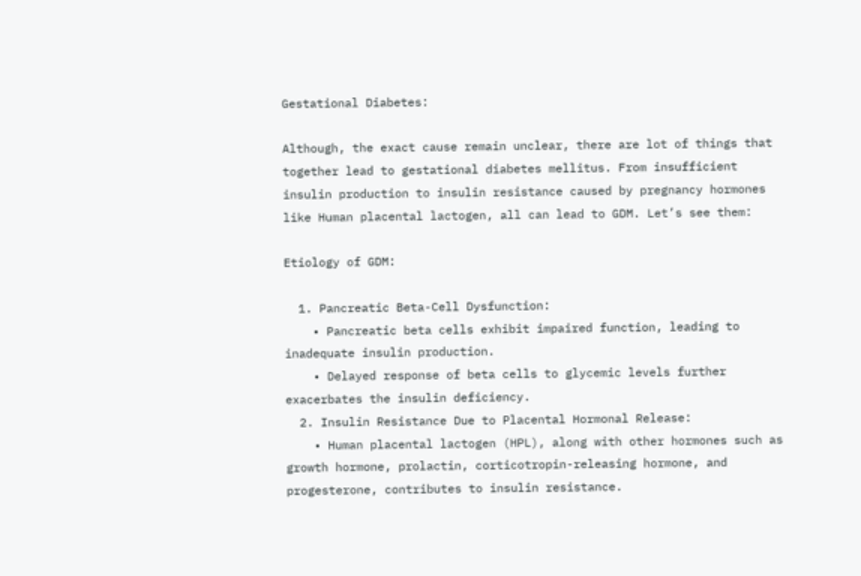Gestational Diabetes:

Although, the exact cause remain unclear, there are lot of things that together lead to gestational diabetes mellitus. From insufficient insulin production to insulin resistance caused by pregnancy hormones like Human placental lactogen, all can lead to GDM. Let’s see them:

Etiology of GDM:

  1. Pancreatic Beta-Cell Dysfunction:
    • Pancreatic beta cells exhibit impaired function, leading to inadequate insulin production.
    • Delayed response of beta cells to glycemic levels further exacerbates the insulin deficiency.
  2. Insulin Resistance Due to Placental Hormonal Release:
    • Human placental lactogen (HPL), along with other hormones such as growth hormone, prolactin, corticotropin-releasing hormone, and progesterone, contributes to insulin resistance.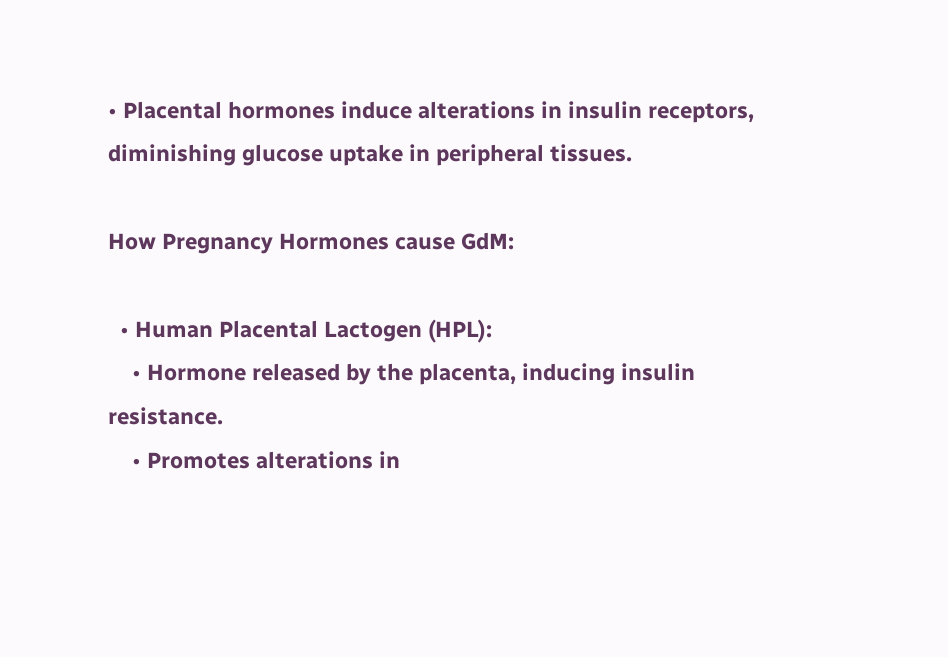• Placental hormones induce alterations in insulin receptors, diminishing glucose uptake in peripheral tissues.

How Pregnancy Hormones cause GdM:

  • Human Placental Lactogen (HPL):
    • Hormone released by the placenta, inducing insulin resistance.
    • Promotes alterations in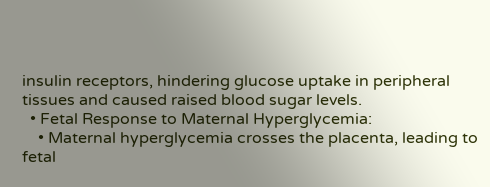insulin receptors, hindering glucose uptake in peripheral tissues and caused raised blood sugar levels.
  • Fetal Response to Maternal Hyperglycemia:
    • Maternal hyperglycemia crosses the placenta, leading to fetal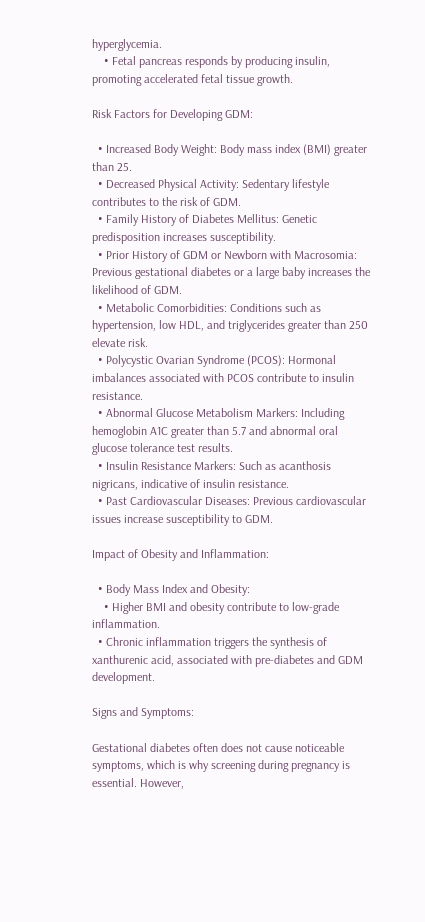hyperglycemia.
    • Fetal pancreas responds by producing insulin, promoting accelerated fetal tissue growth.

Risk Factors for Developing GDM:

  • Increased Body Weight: Body mass index (BMI) greater than 25.
  • Decreased Physical Activity: Sedentary lifestyle contributes to the risk of GDM.
  • Family History of Diabetes Mellitus: Genetic predisposition increases susceptibility.
  • Prior History of GDM or Newborn with Macrosomia: Previous gestational diabetes or a large baby increases the likelihood of GDM.
  • Metabolic Comorbidities: Conditions such as hypertension, low HDL, and triglycerides greater than 250 elevate risk.
  • Polycystic Ovarian Syndrome (PCOS): Hormonal imbalances associated with PCOS contribute to insulin resistance.
  • Abnormal Glucose Metabolism Markers: Including hemoglobin A1C greater than 5.7 and abnormal oral glucose tolerance test results.
  • Insulin Resistance Markers: Such as acanthosis nigricans, indicative of insulin resistance.
  • Past Cardiovascular Diseases: Previous cardiovascular issues increase susceptibility to GDM.

Impact of Obesity and Inflammation:

  • Body Mass Index and Obesity:
    • Higher BMI and obesity contribute to low-grade inflammation.
  • Chronic inflammation triggers the synthesis of xanthurenic acid, associated with pre-diabetes and GDM development.

Signs and Symptoms:

Gestational diabetes often does not cause noticeable symptoms, which is why screening during pregnancy is essential. However,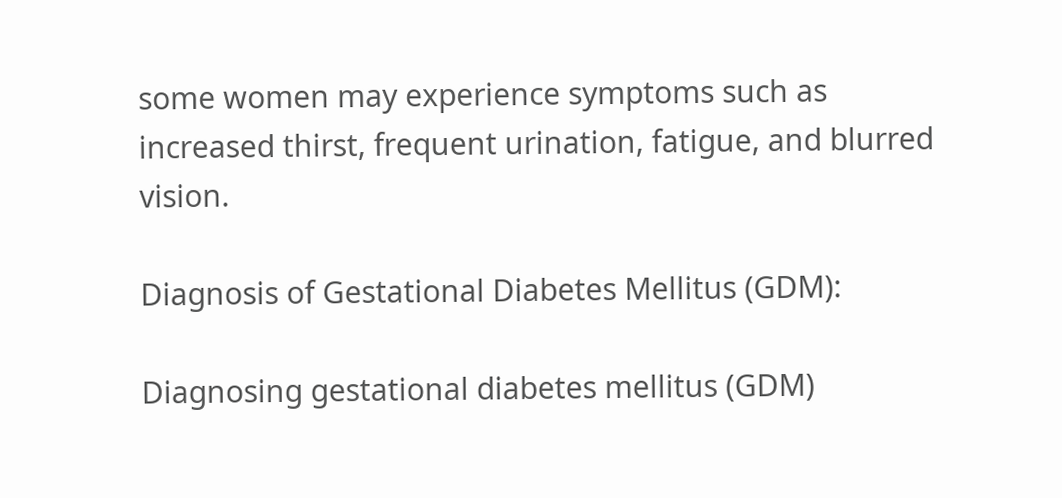some women may experience symptoms such as increased thirst, frequent urination, fatigue, and blurred vision.

Diagnosis of Gestational Diabetes Mellitus (GDM):

Diagnosing gestational diabetes mellitus (GDM)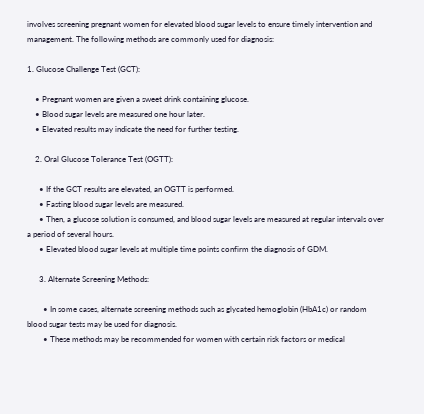involves screening pregnant women for elevated blood sugar levels to ensure timely intervention and management. The following methods are commonly used for diagnosis:

1. Glucose Challenge Test (GCT):

    • Pregnant women are given a sweet drink containing glucose.
    • Blood sugar levels are measured one hour later.
    • Elevated results may indicate the need for further testing.

    2. Oral Glucose Tolerance Test (OGTT):

      • If the GCT results are elevated, an OGTT is performed.
      • Fasting blood sugar levels are measured.
      • Then, a glucose solution is consumed, and blood sugar levels are measured at regular intervals over a period of several hours.
      • Elevated blood sugar levels at multiple time points confirm the diagnosis of GDM.

      3. Alternate Screening Methods:

        • In some cases, alternate screening methods such as glycated hemoglobin (HbA1c) or random blood sugar tests may be used for diagnosis.
        • These methods may be recommended for women with certain risk factors or medical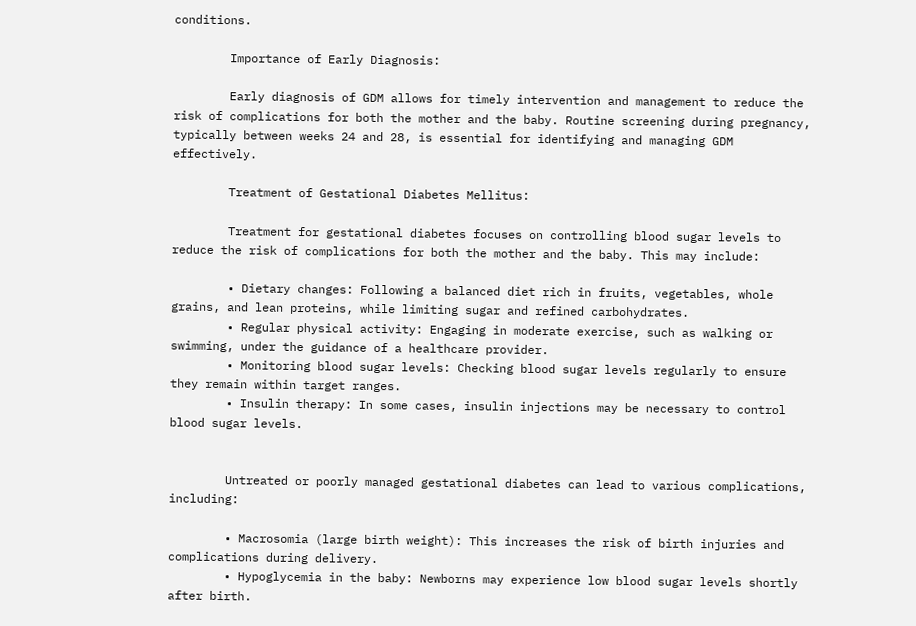conditions.

        Importance of Early Diagnosis:

        Early diagnosis of GDM allows for timely intervention and management to reduce the risk of complications for both the mother and the baby. Routine screening during pregnancy, typically between weeks 24 and 28, is essential for identifying and managing GDM effectively.

        Treatment of Gestational Diabetes Mellitus:

        Treatment for gestational diabetes focuses on controlling blood sugar levels to reduce the risk of complications for both the mother and the baby. This may include:

        • Dietary changes: Following a balanced diet rich in fruits, vegetables, whole grains, and lean proteins, while limiting sugar and refined carbohydrates.
        • Regular physical activity: Engaging in moderate exercise, such as walking or swimming, under the guidance of a healthcare provider.
        • Monitoring blood sugar levels: Checking blood sugar levels regularly to ensure they remain within target ranges.
        • Insulin therapy: In some cases, insulin injections may be necessary to control blood sugar levels.


        Untreated or poorly managed gestational diabetes can lead to various complications, including:

        • Macrosomia (large birth weight): This increases the risk of birth injuries and complications during delivery.
        • Hypoglycemia in the baby: Newborns may experience low blood sugar levels shortly after birth.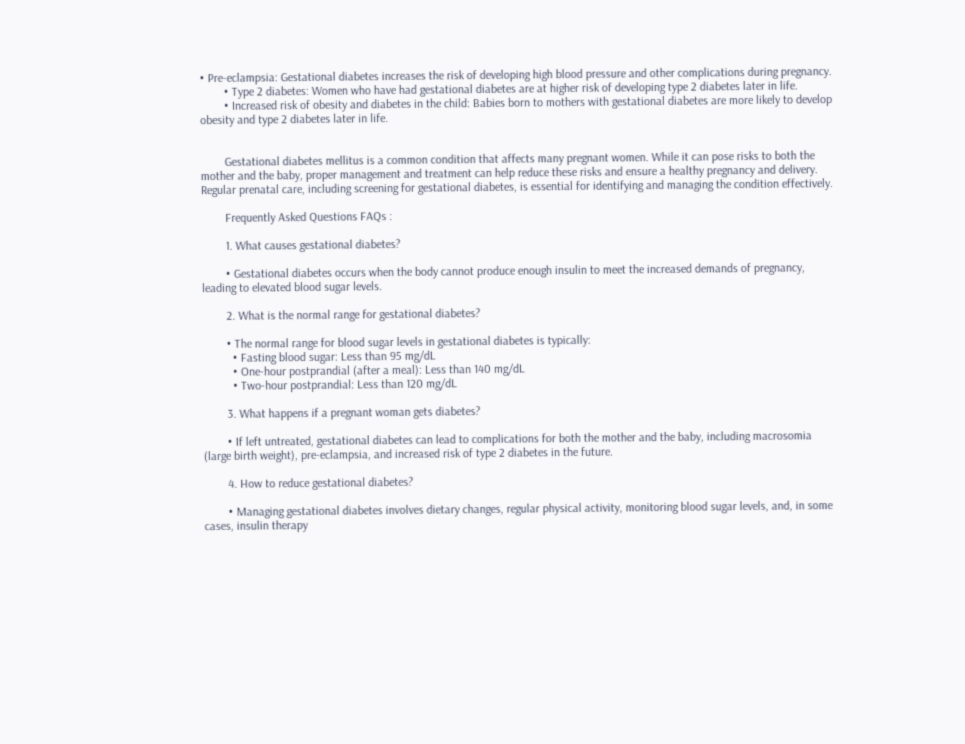• Pre-eclampsia: Gestational diabetes increases the risk of developing high blood pressure and other complications during pregnancy.
        • Type 2 diabetes: Women who have had gestational diabetes are at higher risk of developing type 2 diabetes later in life.
        • Increased risk of obesity and diabetes in the child: Babies born to mothers with gestational diabetes are more likely to develop obesity and type 2 diabetes later in life.


        Gestational diabetes mellitus is a common condition that affects many pregnant women. While it can pose risks to both the mother and the baby, proper management and treatment can help reduce these risks and ensure a healthy pregnancy and delivery. Regular prenatal care, including screening for gestational diabetes, is essential for identifying and managing the condition effectively.

        Frequently Asked Questions FAQs :

        1. What causes gestational diabetes?

        • Gestational diabetes occurs when the body cannot produce enough insulin to meet the increased demands of pregnancy, leading to elevated blood sugar levels.

        2. What is the normal range for gestational diabetes?

        • The normal range for blood sugar levels in gestational diabetes is typically:
          • Fasting blood sugar: Less than 95 mg/dL
          • One-hour postprandial (after a meal): Less than 140 mg/dL
          • Two-hour postprandial: Less than 120 mg/dL

        3. What happens if a pregnant woman gets diabetes?

        • If left untreated, gestational diabetes can lead to complications for both the mother and the baby, including macrosomia (large birth weight), pre-eclampsia, and increased risk of type 2 diabetes in the future.

        4. How to reduce gestational diabetes?

        • Managing gestational diabetes involves dietary changes, regular physical activity, monitoring blood sugar levels, and, in some cases, insulin therapy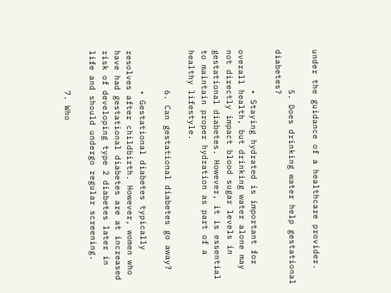under the guidance of a healthcare provider.

        5. Does drinking water help gestational diabetes?

        • Staying hydrated is important for overall health, but drinking water alone may not directly impact blood sugar levels in gestational diabetes. However, it is essential to maintain proper hydration as part of a healthy lifestyle.

        6. Can gestational diabetes go away?

        • Gestational diabetes typically resolves after childbirth. However, women who have had gestational diabetes are at increased risk of developing type 2 diabetes later in life and should undergo regular screening.

        7. Who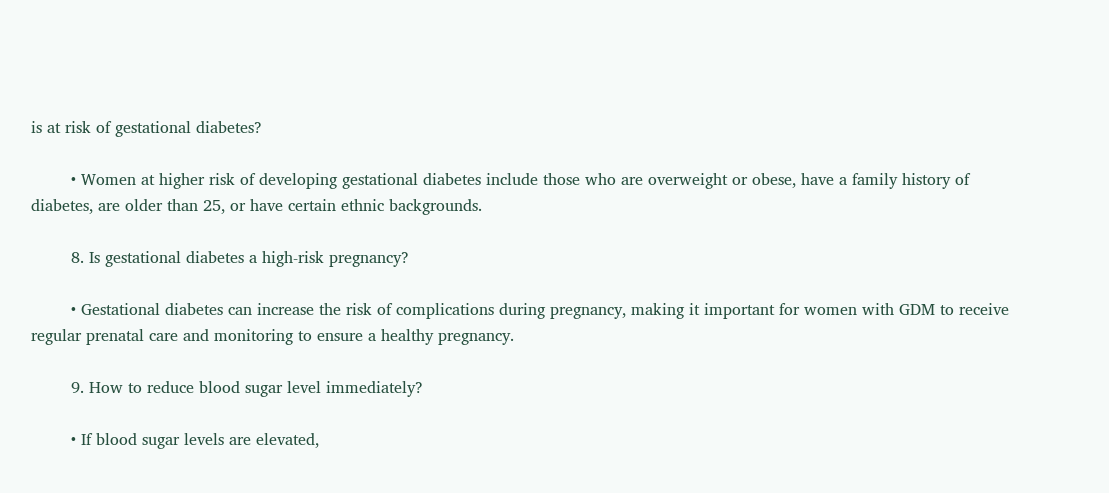is at risk of gestational diabetes?

        • Women at higher risk of developing gestational diabetes include those who are overweight or obese, have a family history of diabetes, are older than 25, or have certain ethnic backgrounds.

        8. Is gestational diabetes a high-risk pregnancy?

        • Gestational diabetes can increase the risk of complications during pregnancy, making it important for women with GDM to receive regular prenatal care and monitoring to ensure a healthy pregnancy.

        9. How to reduce blood sugar level immediately?

        • If blood sugar levels are elevated,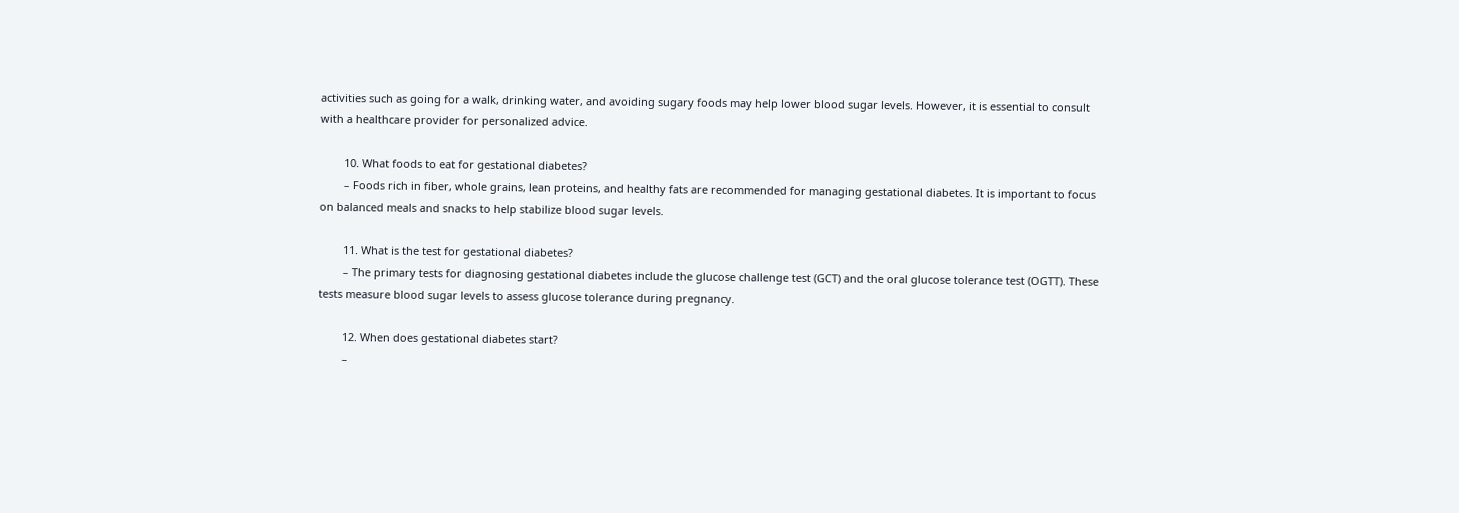activities such as going for a walk, drinking water, and avoiding sugary foods may help lower blood sugar levels. However, it is essential to consult with a healthcare provider for personalized advice.

        10. What foods to eat for gestational diabetes?
        – Foods rich in fiber, whole grains, lean proteins, and healthy fats are recommended for managing gestational diabetes. It is important to focus on balanced meals and snacks to help stabilize blood sugar levels.

        11. What is the test for gestational diabetes?
        – The primary tests for diagnosing gestational diabetes include the glucose challenge test (GCT) and the oral glucose tolerance test (OGTT). These tests measure blood sugar levels to assess glucose tolerance during pregnancy.

        12. When does gestational diabetes start?
        –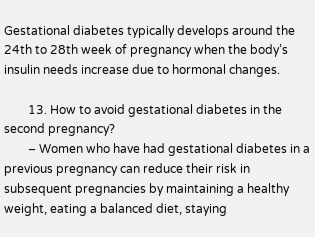Gestational diabetes typically develops around the 24th to 28th week of pregnancy when the body’s insulin needs increase due to hormonal changes.

        13. How to avoid gestational diabetes in the second pregnancy?
        – Women who have had gestational diabetes in a previous pregnancy can reduce their risk in subsequent pregnancies by maintaining a healthy weight, eating a balanced diet, staying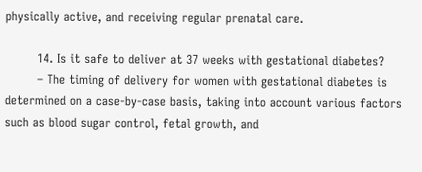physically active, and receiving regular prenatal care.

        14. Is it safe to deliver at 37 weeks with gestational diabetes?
        – The timing of delivery for women with gestational diabetes is determined on a case-by-case basis, taking into account various factors such as blood sugar control, fetal growth, and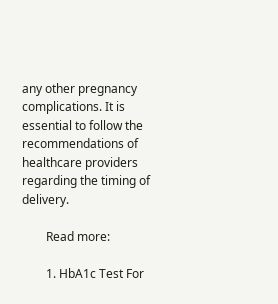any other pregnancy complications. It is essential to follow the recommendations of healthcare providers regarding the timing of delivery.

        Read more:

        1. HbA1c Test For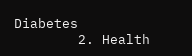Diabetes
        2. Health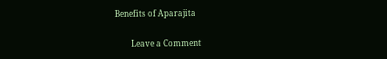Benefits of Aparajita

        Leave a Comment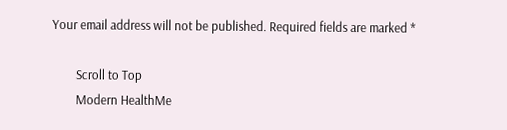Your email address will not be published. Required fields are marked *

        Scroll to Top
        Modern HealthMe